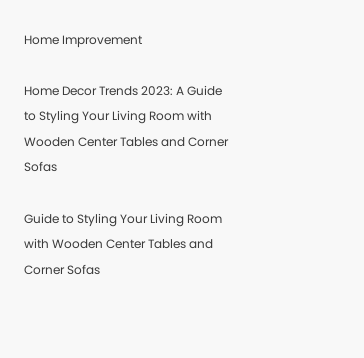Home Improvement

Home Decor Trends 2023: A Guide to Styling Your Living Room with Wooden Center Tables and Corner Sofas

Guide to Styling Your Living Room with Wooden Center Tables and Corner Sofas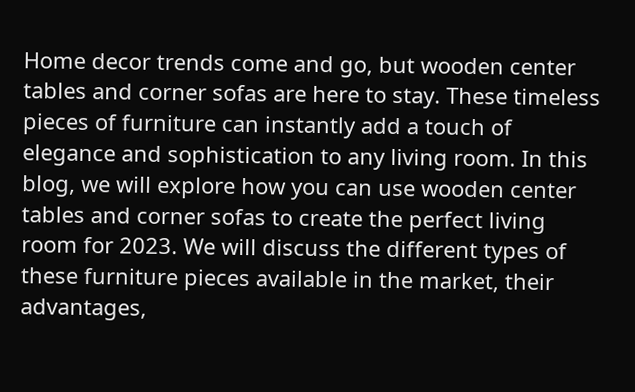Home decor trends come and go, but wooden center tables and corner sofas are here to stay. These timeless pieces of furniture can instantly add a touch of elegance and sophistication to any living room. In this blog, we will explore how you can use wooden center tables and corner sofas to create the perfect living room for 2023. We will discuss the different types of these furniture pieces available in the market, their advantages,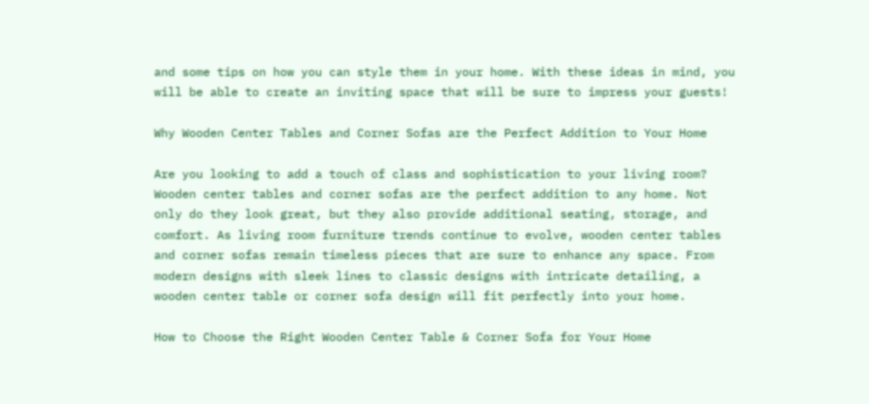and some tips on how you can style them in your home. With these ideas in mind, you will be able to create an inviting space that will be sure to impress your guests!

Why Wooden Center Tables and Corner Sofas are the Perfect Addition to Your Home

Are you looking to add a touch of class and sophistication to your living room? Wooden center tables and corner sofas are the perfect addition to any home. Not only do they look great, but they also provide additional seating, storage, and comfort. As living room furniture trends continue to evolve, wooden center tables and corner sofas remain timeless pieces that are sure to enhance any space. From modern designs with sleek lines to classic designs with intricate detailing, a wooden center table or corner sofa design will fit perfectly into your home.

How to Choose the Right Wooden Center Table & Corner Sofa for Your Home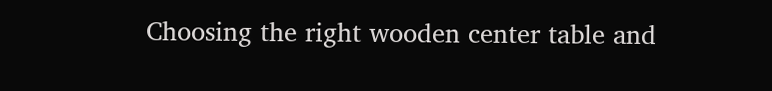Choosing the right wooden center table and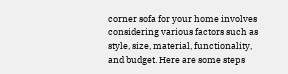corner sofa for your home involves considering various factors such as style, size, material, functionality, and budget. Here are some steps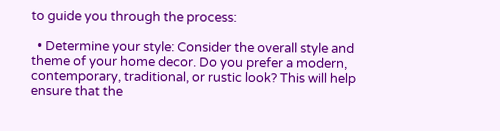to guide you through the process:

  • Determine your style: Consider the overall style and theme of your home decor. Do you prefer a modern, contemporary, traditional, or rustic look? This will help ensure that the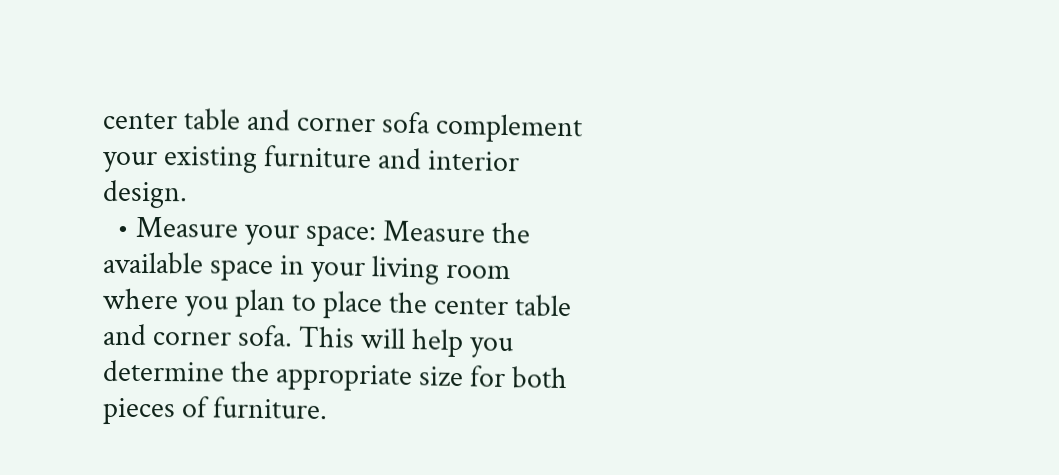center table and corner sofa complement your existing furniture and interior design.
  • Measure your space: Measure the available space in your living room where you plan to place the center table and corner sofa. This will help you determine the appropriate size for both pieces of furniture.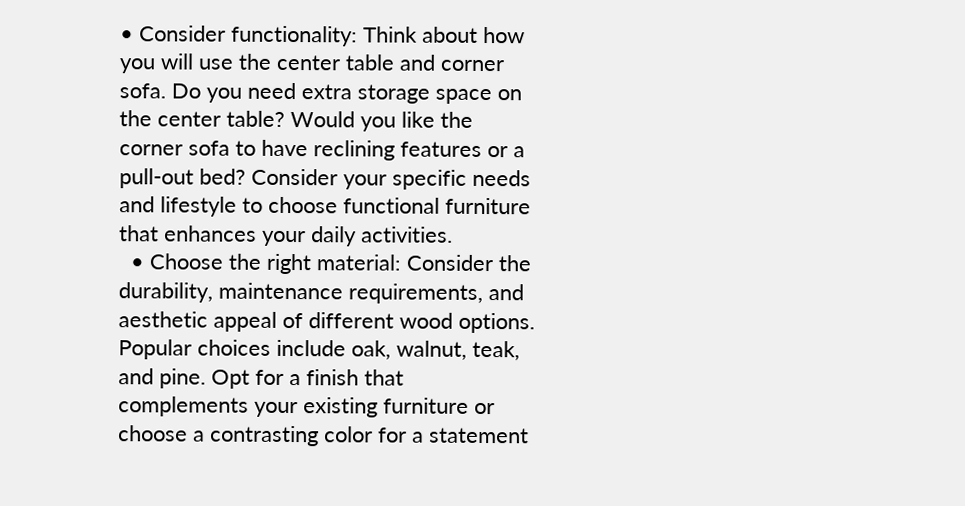• Consider functionality: Think about how you will use the center table and corner sofa. Do you need extra storage space on the center table? Would you like the corner sofa to have reclining features or a pull-out bed? Consider your specific needs and lifestyle to choose functional furniture that enhances your daily activities.
  • Choose the right material: Consider the durability, maintenance requirements, and aesthetic appeal of different wood options. Popular choices include oak, walnut, teak, and pine. Opt for a finish that complements your existing furniture or choose a contrasting color for a statement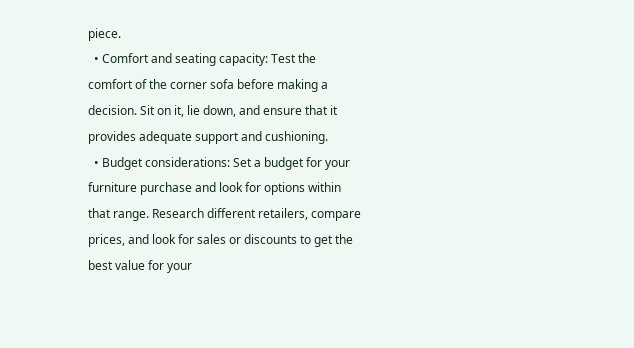piece.
  • Comfort and seating capacity: Test the comfort of the corner sofa before making a decision. Sit on it, lie down, and ensure that it provides adequate support and cushioning.
  • Budget considerations: Set a budget for your furniture purchase and look for options within that range. Research different retailers, compare prices, and look for sales or discounts to get the best value for your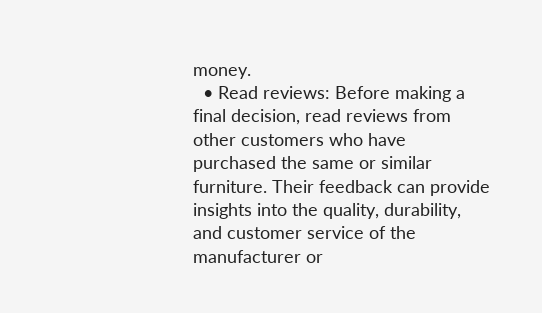money.
  • Read reviews: Before making a final decision, read reviews from other customers who have purchased the same or similar furniture. Their feedback can provide insights into the quality, durability, and customer service of the manufacturer or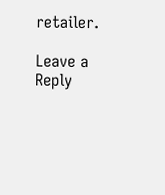retailer.

Leave a Reply